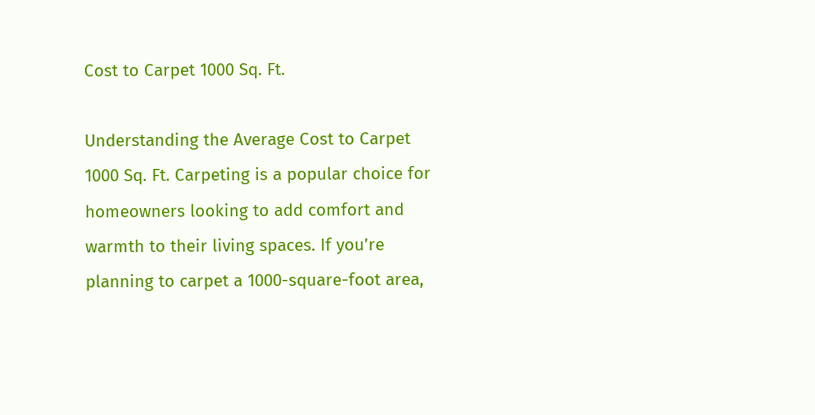Cost to Carpet 1000 Sq. Ft.

Understanding the Average Cost to Carpet 1000 Sq. Ft. Carpeting is a popular choice for homeowners looking to add comfort and warmth to their living spaces. If you’re planning to carpet a 1000-square-foot area,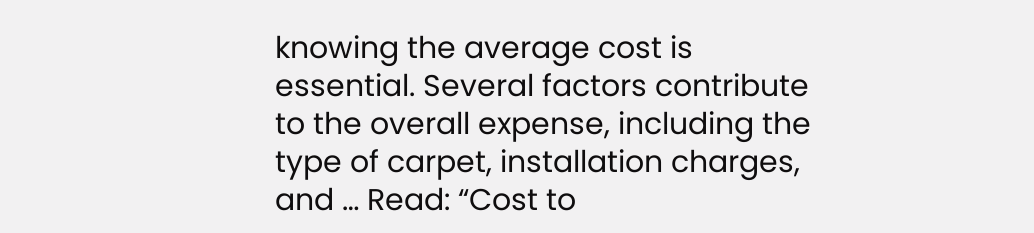knowing the average cost is essential. Several factors contribute to the overall expense, including the type of carpet, installation charges, and … Read: “Cost to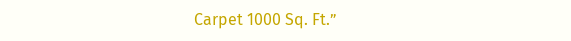Carpet 1000 Sq. Ft.”